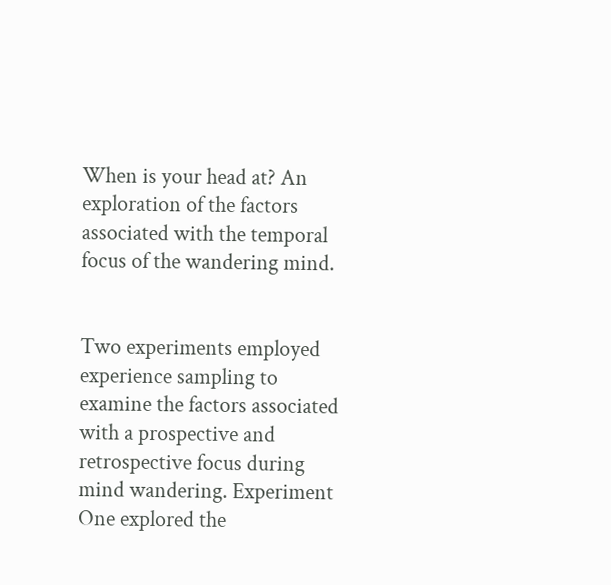When is your head at? An exploration of the factors associated with the temporal focus of the wandering mind.


Two experiments employed experience sampling to examine the factors associated with a prospective and retrospective focus during mind wandering. Experiment One explored the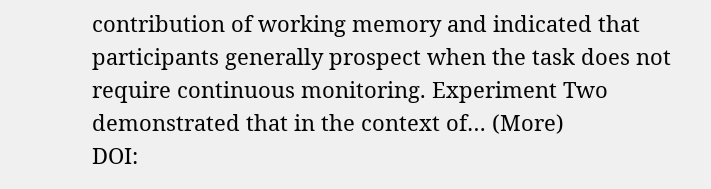contribution of working memory and indicated that participants generally prospect when the task does not require continuous monitoring. Experiment Two demonstrated that in the context of… (More)
DOI: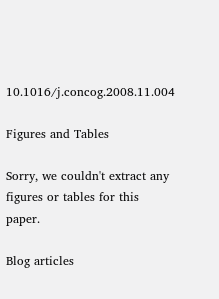10.1016/j.concog.2008.11.004

Figures and Tables

Sorry, we couldn't extract any figures or tables for this paper.

Blog articles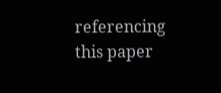referencing this paper